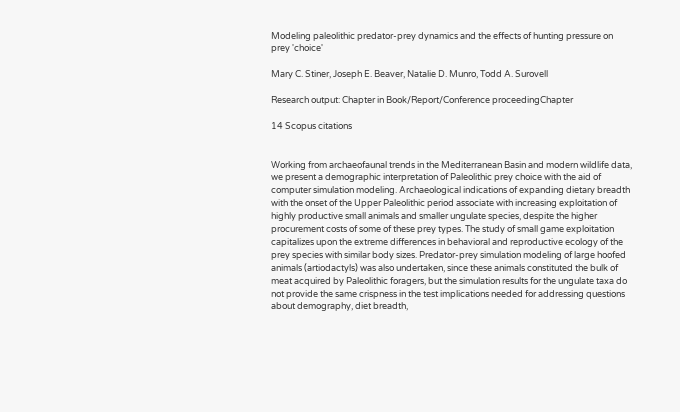Modeling paleolithic predator-prey dynamics and the effects of hunting pressure on prey 'choice'

Mary C. Stiner, Joseph E. Beaver, Natalie D. Munro, Todd A. Surovell

Research output: Chapter in Book/Report/Conference proceedingChapter

14 Scopus citations


Working from archaeofaunal trends in the Mediterranean Basin and modern wildlife data, we present a demographic interpretation of Paleolithic prey choice with the aid of computer simulation modeling. Archaeological indications of expanding dietary breadth with the onset of the Upper Paleolithic period associate with increasing exploitation of highly productive small animals and smaller ungulate species, despite the higher procurement costs of some of these prey types. The study of small game exploitation capitalizes upon the extreme differences in behavioral and reproductive ecology of the prey species with similar body sizes. Predator-prey simulation modeling of large hoofed animals (artiodactyls) was also undertaken, since these animals constituted the bulk of meat acquired by Paleolithic foragers, but the simulation results for the ungulate taxa do not provide the same crispness in the test implications needed for addressing questions about demography, diet breadth,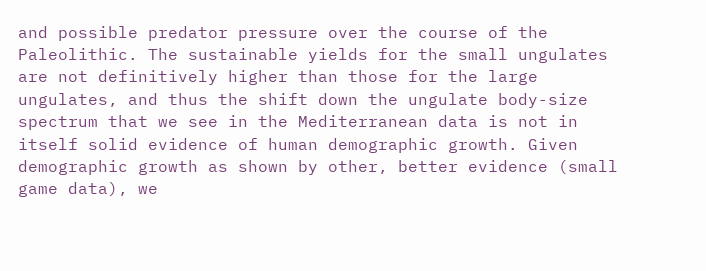and possible predator pressure over the course of the Paleolithic. The sustainable yields for the small ungulates are not definitively higher than those for the large ungulates, and thus the shift down the ungulate body-size spectrum that we see in the Mediterranean data is not in itself solid evidence of human demographic growth. Given demographic growth as shown by other, better evidence (small game data), we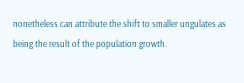nonetheless can attribute the shift to smaller ungulates as being the result of the population growth.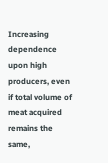Increasing dependence upon high producers, even if total volume of meat acquired remains the same,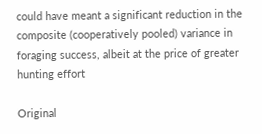could have meant a significant reduction in the composite (cooperatively pooled) variance in foraging success, albeit at the price of greater hunting effort

Original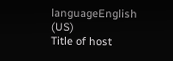languageEnglish (US)
Title of host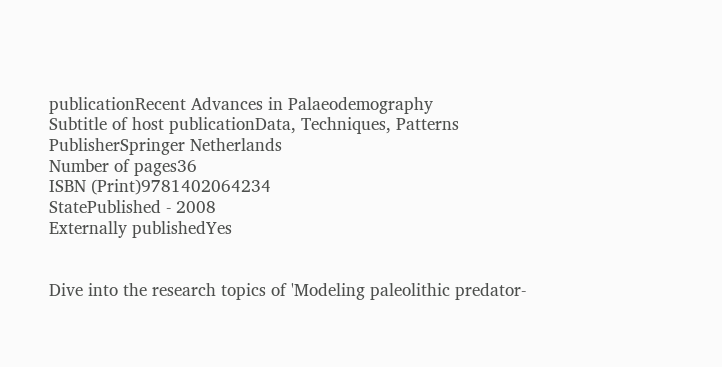publicationRecent Advances in Palaeodemography
Subtitle of host publicationData, Techniques, Patterns
PublisherSpringer Netherlands
Number of pages36
ISBN (Print)9781402064234
StatePublished - 2008
Externally publishedYes


Dive into the research topics of 'Modeling paleolithic predator-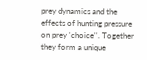prey dynamics and the effects of hunting pressure on prey 'choice''. Together they form a unique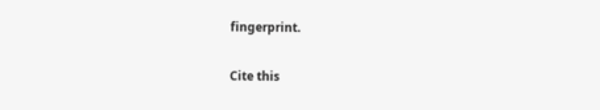fingerprint.

Cite this